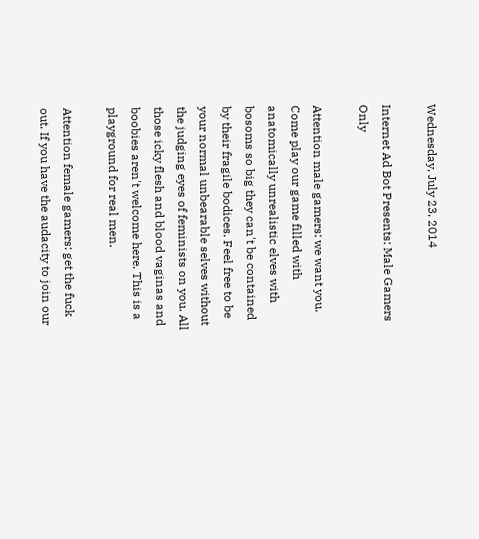Wednesday, July 23, 2014

Internet Ad Bot Presents: Male Gamers Only

Attention male gamers: we want you. Come play our game filled with anatomically unrealistic elves with bosoms so big they can't be contained by their fragile bodices. Feel free to be your normal unbearable selves without the judging eyes of feminists on you. All those icky flesh and blood vaginas and boobies aren't welcome here. This is a playground for real men.

Attention female gamers: get the fuck out. If you have the audacity to join our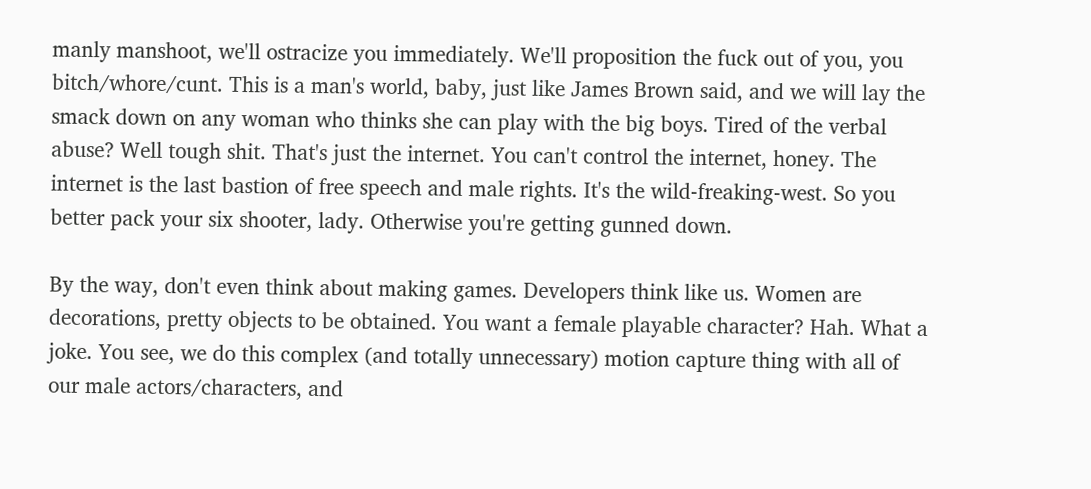manly manshoot, we'll ostracize you immediately. We'll proposition the fuck out of you, you bitch/whore/cunt. This is a man's world, baby, just like James Brown said, and we will lay the smack down on any woman who thinks she can play with the big boys. Tired of the verbal abuse? Well tough shit. That's just the internet. You can't control the internet, honey. The internet is the last bastion of free speech and male rights. It's the wild-freaking-west. So you better pack your six shooter, lady. Otherwise you're getting gunned down.

By the way, don't even think about making games. Developers think like us. Women are decorations, pretty objects to be obtained. You want a female playable character? Hah. What a joke. You see, we do this complex (and totally unnecessary) motion capture thing with all of our male actors/characters, and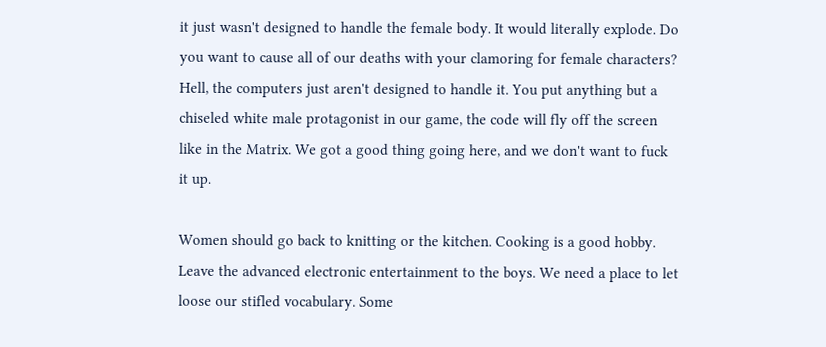it just wasn't designed to handle the female body. It would literally explode. Do you want to cause all of our deaths with your clamoring for female characters? Hell, the computers just aren't designed to handle it. You put anything but a chiseled white male protagonist in our game, the code will fly off the screen like in the Matrix. We got a good thing going here, and we don't want to fuck it up.

Women should go back to knitting or the kitchen. Cooking is a good hobby. Leave the advanced electronic entertainment to the boys. We need a place to let loose our stifled vocabulary. Some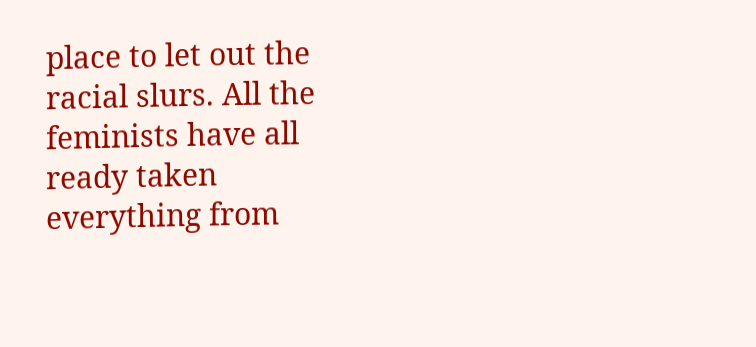place to let out the racial slurs. All the feminists have all ready taken everything from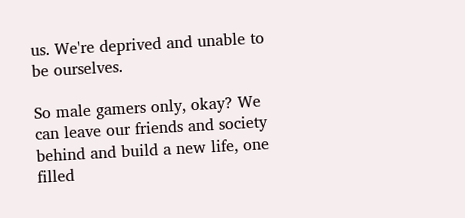us. We're deprived and unable to be ourselves.

So male gamers only, okay? We can leave our friends and society behind and build a new life, one filled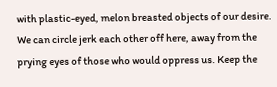with plastic-eyed, melon breasted objects of our desire. We can circle jerk each other off here, away from the prying eyes of those who would oppress us. Keep the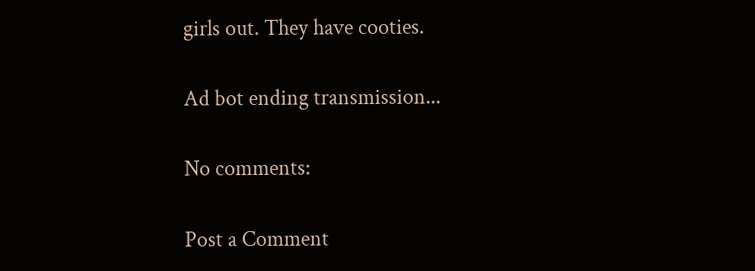girls out. They have cooties.

Ad bot ending transmission...

No comments:

Post a Comment